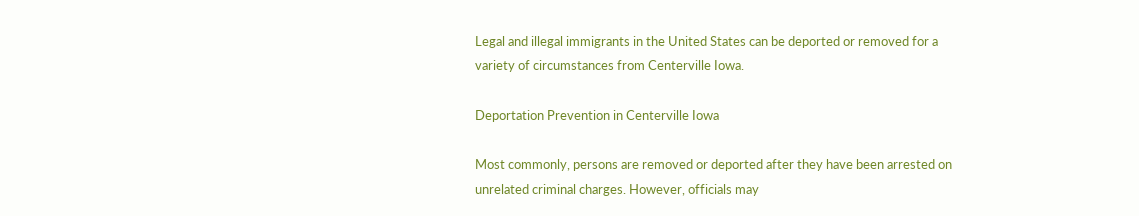Legal and illegal immigrants in the United States can be deported or removed for a variety of circumstances from Centerville Iowa.

Deportation Prevention in Centerville Iowa

Most commonly, persons are removed or deported after they have been arrested on unrelated criminal charges. However, officials may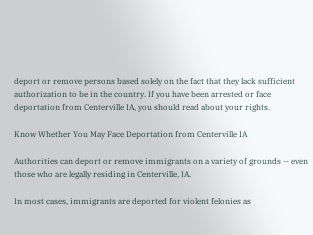deport or remove persons based solely on the fact that they lack sufficient authorization to be in the country. If you have been arrested or face deportation from Centerville IA, you should read about your rights.

Know Whether You May Face Deportation from Centerville IA

Authorities can deport or remove immigrants on a variety of grounds -- even those who are legally residing in Centerville, IA.

In most cases, immigrants are deported for violent felonies as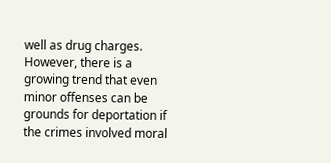well as drug charges. However, there is a growing trend that even minor offenses can be grounds for deportation if the crimes involved moral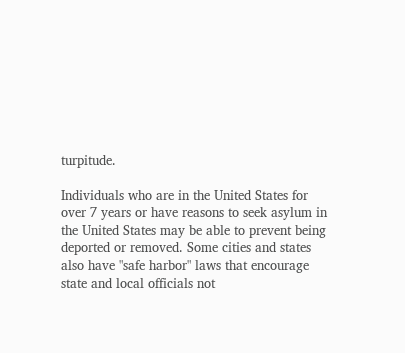turpitude.

Individuals who are in the United States for over 7 years or have reasons to seek asylum in the United States may be able to prevent being deported or removed. Some cities and states also have "safe harbor" laws that encourage state and local officials not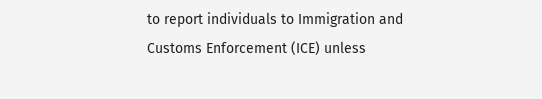to report individuals to Immigration and Customs Enforcement (ICE) unless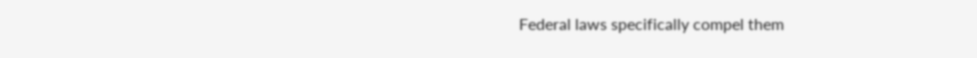Federal laws specifically compel them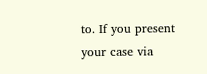to. If you present your case via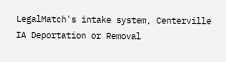LegalMatch's intake system, Centerville IA Deportation or Removal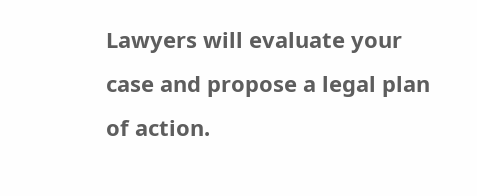Lawyers will evaluate your case and propose a legal plan of action.